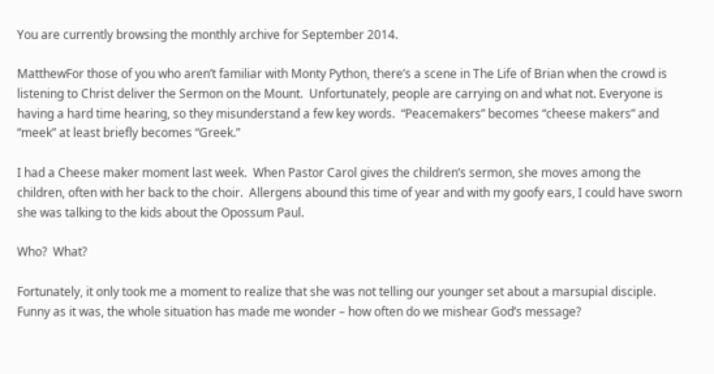You are currently browsing the monthly archive for September 2014.

MatthewFor those of you who aren’t familiar with Monty Python, there’s a scene in The Life of Brian when the crowd is listening to Christ deliver the Sermon on the Mount.  Unfortunately, people are carrying on and what not. Everyone is having a hard time hearing, so they misunderstand a few key words.  “Peacemakers” becomes “cheese makers” and “meek” at least briefly becomes “Greek.”

I had a Cheese maker moment last week.  When Pastor Carol gives the children’s sermon, she moves among the children, often with her back to the choir.  Allergens abound this time of year and with my goofy ears, I could have sworn she was talking to the kids about the Opossum Paul.

Who?  What?

Fortunately, it only took me a moment to realize that she was not telling our younger set about a marsupial disciple.  Funny as it was, the whole situation has made me wonder – how often do we mishear God’s message?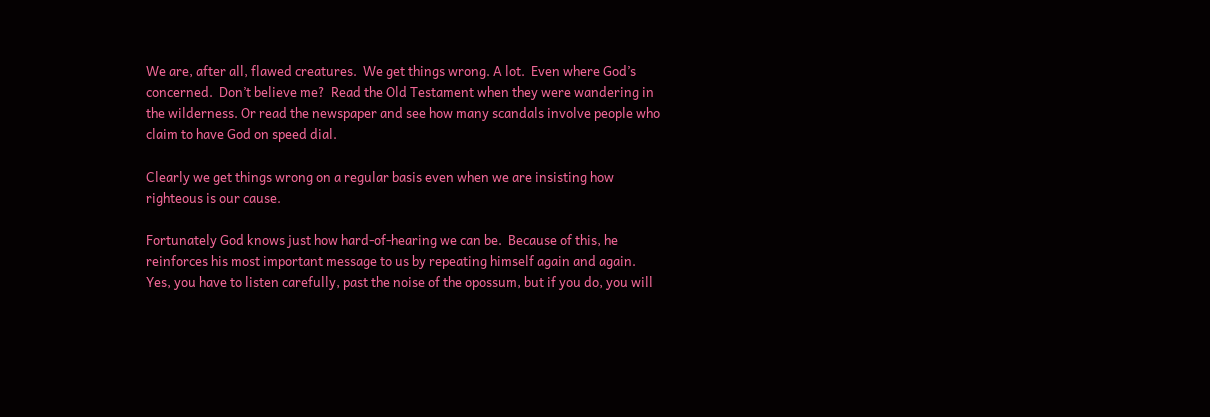We are, after all, flawed creatures.  We get things wrong. A lot.  Even where God’s concerned.  Don’t believe me?  Read the Old Testament when they were wandering in the wilderness. Or read the newspaper and see how many scandals involve people who claim to have God on speed dial.

Clearly we get things wrong on a regular basis even when we are insisting how righteous is our cause.

Fortunately God knows just how hard-of-hearing we can be.  Because of this, he reinforces his most important message to us by repeating himself again and again.  Yes, you have to listen carefully, past the noise of the opossum, but if you do, you will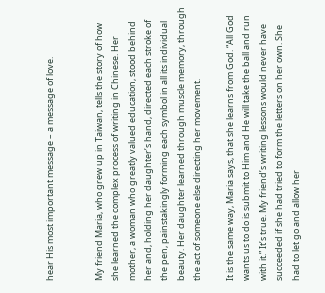hear His most important message – a message of love.


My friend Maria, who grew up in Taiwan, tells the story of how she learned the complex process of writing in Chinese. Her mother, a woman who greatly valued education, stood behind her and, holding her daughter’s hand, directed each stroke of the pen, painstakingly forming each symbol in all its individual beauty. Her daughter learned through muscle memory, through the act of someone else directing her movement.

It is the same way, Maria says, that she learns from God. “All God wants us to do is submit to Him and He will take the ball and run with it.” It’s true. My friend’s writing lessons would never have succeeded if she had tried to form the letters on her own. She had to let go and allow her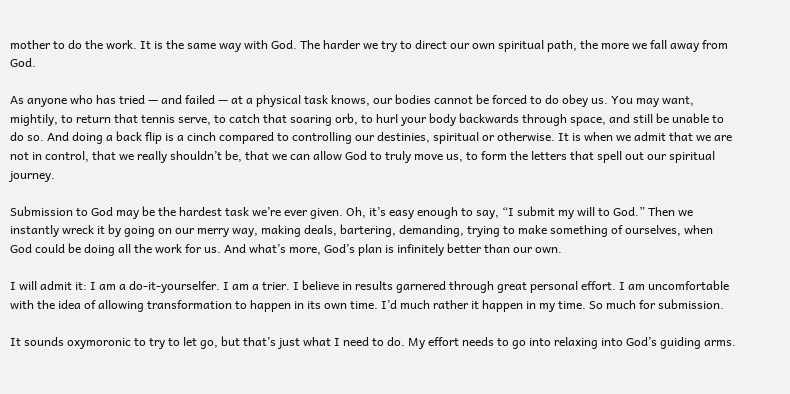mother to do the work. It is the same way with God. The harder we try to direct our own spiritual path, the more we fall away from God.

As anyone who has tried — and failed — at a physical task knows, our bodies cannot be forced to do obey us. You may want, mightily, to return that tennis serve, to catch that soaring orb, to hurl your body backwards through space, and still be unable to do so. And doing a back flip is a cinch compared to controlling our destinies, spiritual or otherwise. It is when we admit that we are not in control, that we really shouldn’t be, that we can allow God to truly move us, to form the letters that spell out our spiritual journey.

Submission to God may be the hardest task we’re ever given. Oh, it’s easy enough to say, “I submit my will to God.” Then we instantly wreck it by going on our merry way, making deals, bartering, demanding, trying to make something of ourselves, when God could be doing all the work for us. And what’s more, God’s plan is infinitely better than our own.

I will admit it: I am a do-it-yourselfer. I am a trier. I believe in results garnered through great personal effort. I am uncomfortable with the idea of allowing transformation to happen in its own time. I’d much rather it happen in my time. So much for submission.

It sounds oxymoronic to try to let go, but that’s just what I need to do. My effort needs to go into relaxing into God’s guiding arms.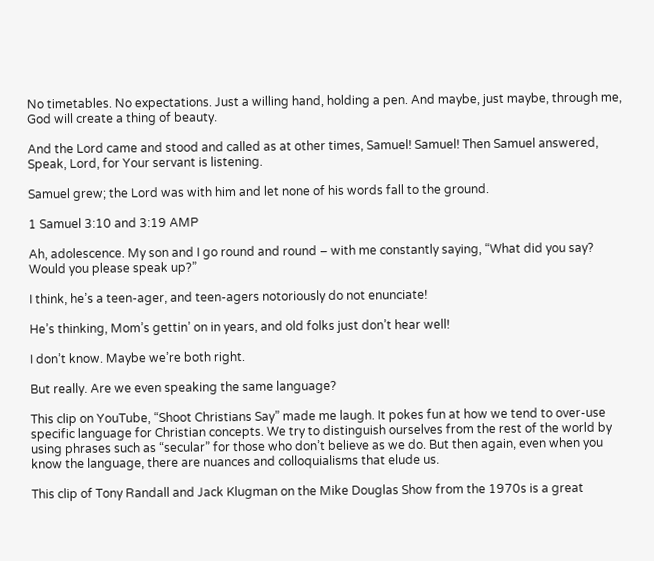No timetables. No expectations. Just a willing hand, holding a pen. And maybe, just maybe, through me, God will create a thing of beauty.

And the Lord came and stood and called as at other times, Samuel! Samuel! Then Samuel answered, Speak, Lord, for Your servant is listening.

Samuel grew; the Lord was with him and let none of his words fall to the ground.

1 Samuel 3:10 and 3:19 AMP

Ah, adolescence. My son and I go round and round – with me constantly saying, “What did you say?  Would you please speak up?”

I think, he’s a teen-ager, and teen-agers notoriously do not enunciate!

He’s thinking, Mom’s gettin’ on in years, and old folks just don’t hear well!

I don’t know. Maybe we’re both right.

But really. Are we even speaking the same language?

This clip on YouTube, “Shoot Christians Say” made me laugh. It pokes fun at how we tend to over-use specific language for Christian concepts. We try to distinguish ourselves from the rest of the world by using phrases such as “secular” for those who don’t believe as we do. But then again, even when you know the language, there are nuances and colloquialisms that elude us.

This clip of Tony Randall and Jack Klugman on the Mike Douglas Show from the 1970s is a great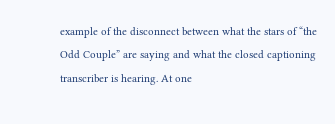example of the disconnect between what the stars of “the Odd Couple” are saying and what the closed captioning transcriber is hearing. At one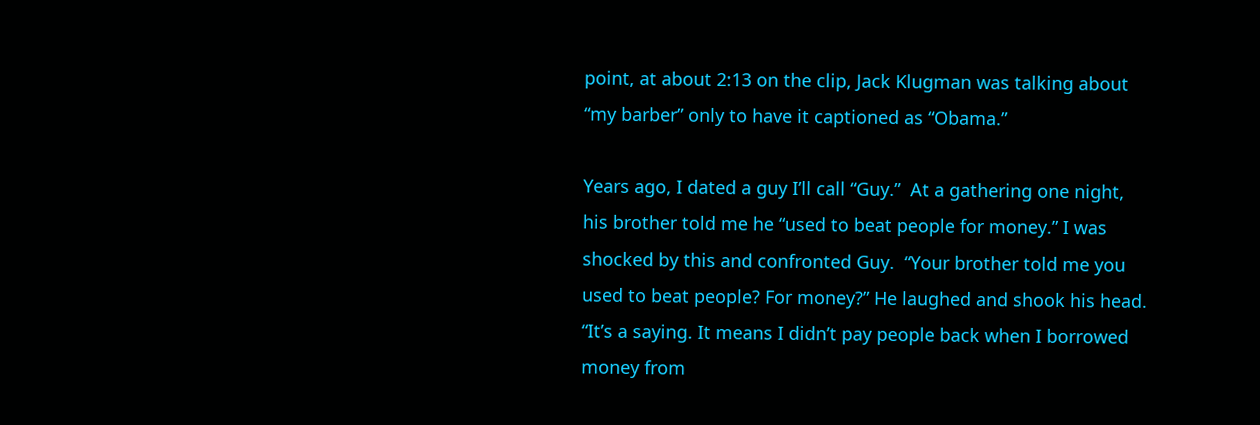point, at about 2:13 on the clip, Jack Klugman was talking about “my barber” only to have it captioned as “Obama.”

Years ago, I dated a guy I’ll call “Guy.”  At a gathering one night, his brother told me he “used to beat people for money.” I was shocked by this and confronted Guy.  “Your brother told me you used to beat people? For money?” He laughed and shook his head.  “It’s a saying. It means I didn’t pay people back when I borrowed money from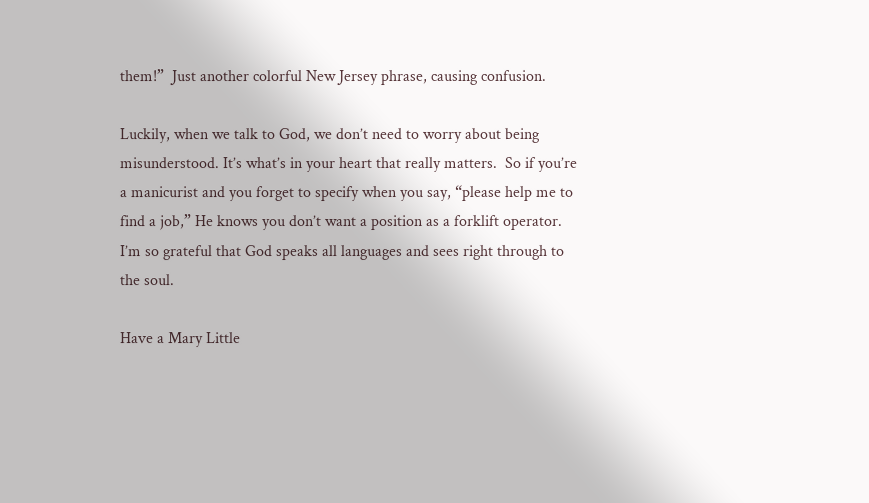them!”  Just another colorful New Jersey phrase, causing confusion.

Luckily, when we talk to God, we don’t need to worry about being misunderstood. It’s what’s in your heart that really matters.  So if you’re a manicurist and you forget to specify when you say, “please help me to find a job,” He knows you don’t want a position as a forklift operator.  I’m so grateful that God speaks all languages and sees right through to the soul.

Have a Mary Little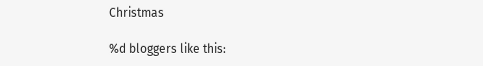Christmas

%d bloggers like this: